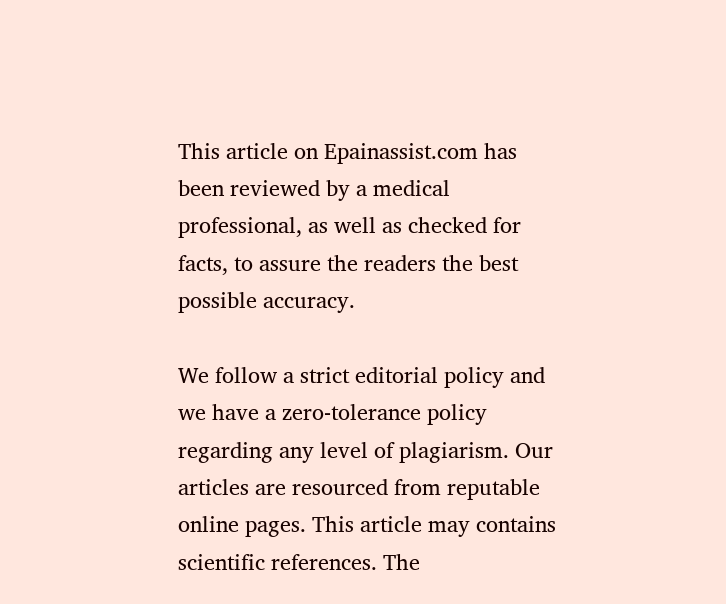This article on Epainassist.com has been reviewed by a medical professional, as well as checked for facts, to assure the readers the best possible accuracy.

We follow a strict editorial policy and we have a zero-tolerance policy regarding any level of plagiarism. Our articles are resourced from reputable online pages. This article may contains scientific references. The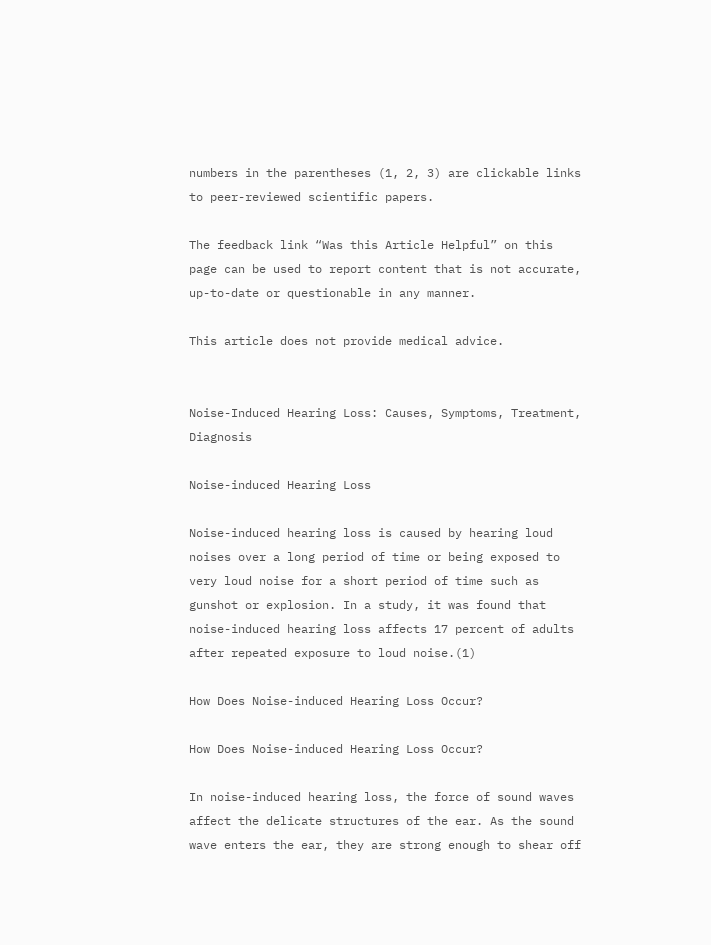numbers in the parentheses (1, 2, 3) are clickable links to peer-reviewed scientific papers.

The feedback link “Was this Article Helpful” on this page can be used to report content that is not accurate, up-to-date or questionable in any manner.

This article does not provide medical advice.


Noise-Induced Hearing Loss: Causes, Symptoms, Treatment, Diagnosis

Noise-induced Hearing Loss

Noise-induced hearing loss is caused by hearing loud noises over a long period of time or being exposed to very loud noise for a short period of time such as gunshot or explosion. In a study, it was found that noise-induced hearing loss affects 17 percent of adults after repeated exposure to loud noise.(1)

How Does Noise-induced Hearing Loss Occur?

How Does Noise-induced Hearing Loss Occur?

In noise-induced hearing loss, the force of sound waves affect the delicate structures of the ear. As the sound wave enters the ear, they are strong enough to shear off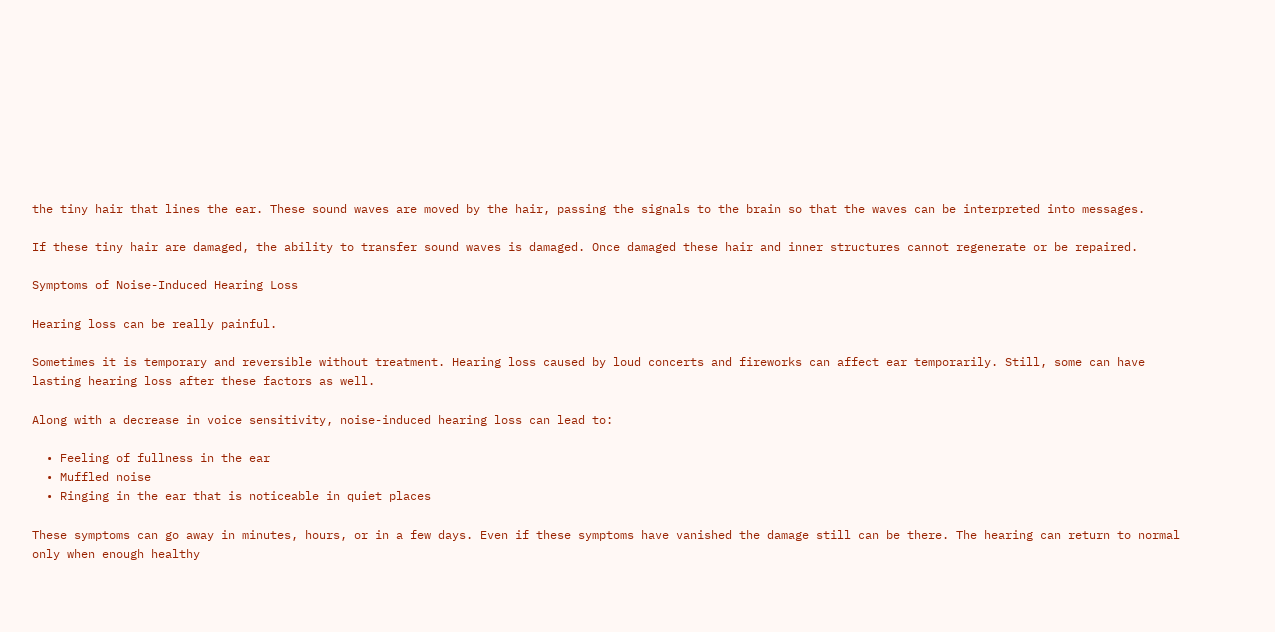the tiny hair that lines the ear. These sound waves are moved by the hair, passing the signals to the brain so that the waves can be interpreted into messages.

If these tiny hair are damaged, the ability to transfer sound waves is damaged. Once damaged these hair and inner structures cannot regenerate or be repaired.

Symptoms of Noise-Induced Hearing Loss

Hearing loss can be really painful.

Sometimes it is temporary and reversible without treatment. Hearing loss caused by loud concerts and fireworks can affect ear temporarily. Still, some can have lasting hearing loss after these factors as well.

Along with a decrease in voice sensitivity, noise-induced hearing loss can lead to:

  • Feeling of fullness in the ear
  • Muffled noise
  • Ringing in the ear that is noticeable in quiet places

These symptoms can go away in minutes, hours, or in a few days. Even if these symptoms have vanished the damage still can be there. The hearing can return to normal only when enough healthy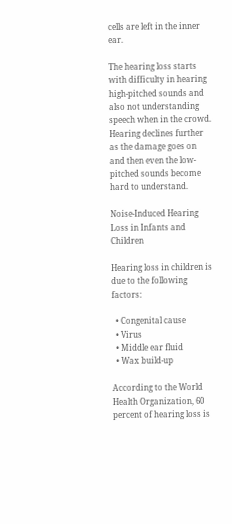cells are left in the inner ear.

The hearing loss starts with difficulty in hearing high-pitched sounds and also not understanding speech when in the crowd. Hearing declines further as the damage goes on and then even the low-pitched sounds become hard to understand.

Noise-Induced Hearing Loss in Infants and Children

Hearing loss in children is due to the following factors:

  • Congenital cause
  • Virus
  • Middle ear fluid
  • Wax build-up

According to the World Health Organization, 60 percent of hearing loss is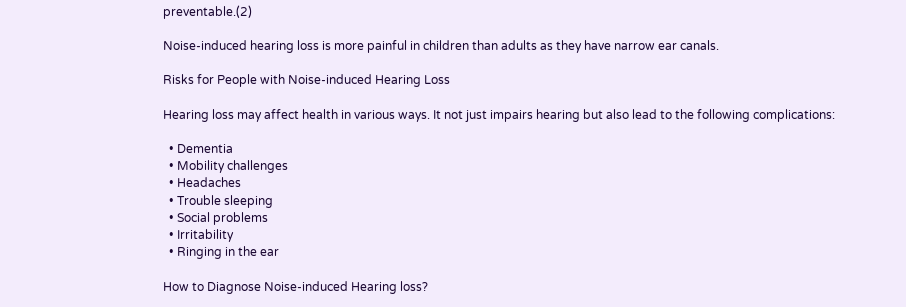preventable.(2)

Noise-induced hearing loss is more painful in children than adults as they have narrow ear canals.

Risks for People with Noise-induced Hearing Loss

Hearing loss may affect health in various ways. It not just impairs hearing but also lead to the following complications:

  • Dementia
  • Mobility challenges
  • Headaches
  • Trouble sleeping
  • Social problems
  • Irritability
  • Ringing in the ear

How to Diagnose Noise-induced Hearing loss?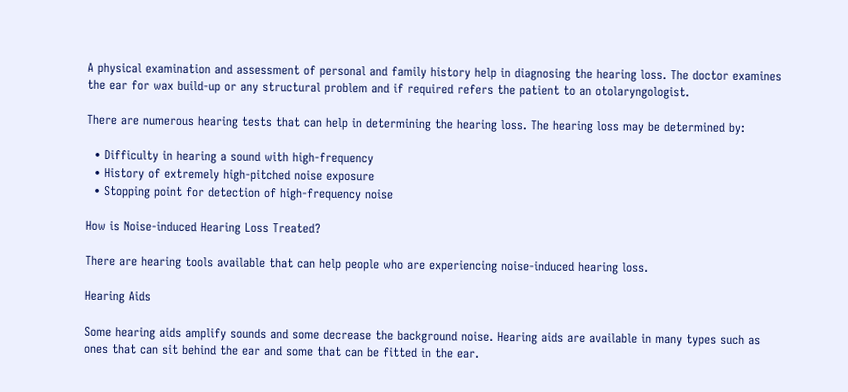A physical examination and assessment of personal and family history help in diagnosing the hearing loss. The doctor examines the ear for wax build-up or any structural problem and if required refers the patient to an otolaryngologist.

There are numerous hearing tests that can help in determining the hearing loss. The hearing loss may be determined by:

  • Difficulty in hearing a sound with high-frequency
  • History of extremely high-pitched noise exposure
  • Stopping point for detection of high-frequency noise

How is Noise-induced Hearing Loss Treated?

There are hearing tools available that can help people who are experiencing noise-induced hearing loss.

Hearing Aids

Some hearing aids amplify sounds and some decrease the background noise. Hearing aids are available in many types such as ones that can sit behind the ear and some that can be fitted in the ear.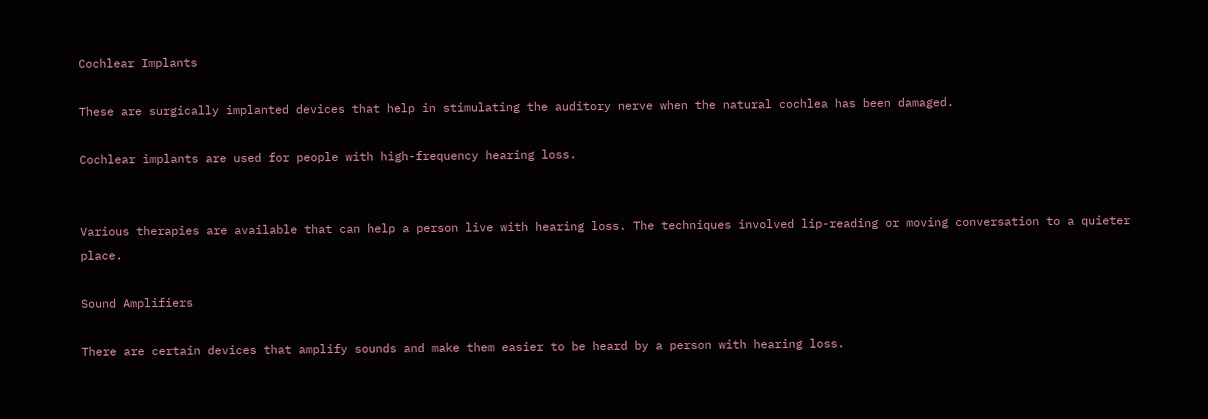Cochlear Implants

These are surgically implanted devices that help in stimulating the auditory nerve when the natural cochlea has been damaged.

Cochlear implants are used for people with high-frequency hearing loss.


Various therapies are available that can help a person live with hearing loss. The techniques involved lip-reading or moving conversation to a quieter place.

Sound Amplifiers

There are certain devices that amplify sounds and make them easier to be heard by a person with hearing loss.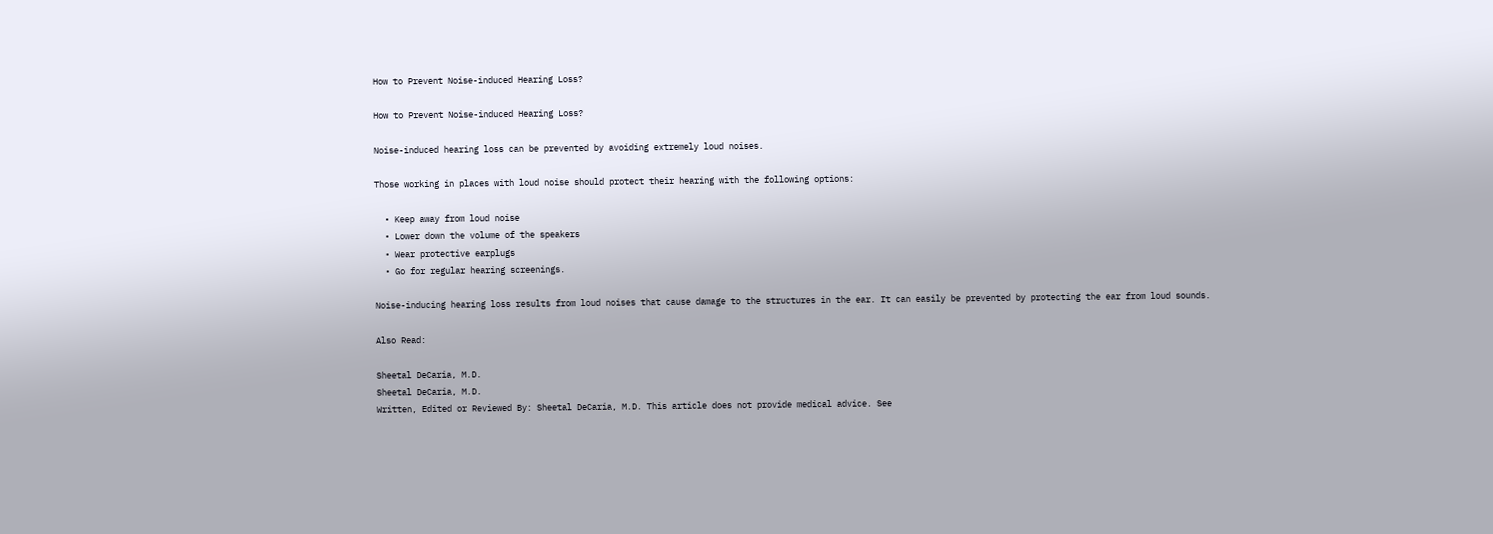How to Prevent Noise-induced Hearing Loss?

How to Prevent Noise-induced Hearing Loss?

Noise-induced hearing loss can be prevented by avoiding extremely loud noises.

Those working in places with loud noise should protect their hearing with the following options:

  • Keep away from loud noise
  • Lower down the volume of the speakers
  • Wear protective earplugs
  • Go for regular hearing screenings.

Noise-inducing hearing loss results from loud noises that cause damage to the structures in the ear. It can easily be prevented by protecting the ear from loud sounds.

Also Read:

Sheetal DeCaria, M.D.
Sheetal DeCaria, M.D.
Written, Edited or Reviewed By: Sheetal DeCaria, M.D. This article does not provide medical advice. See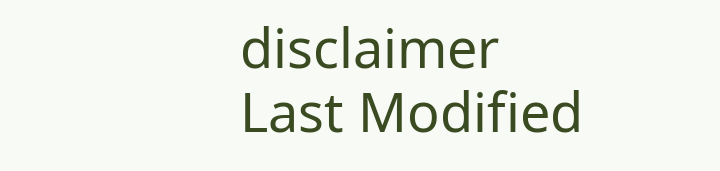disclaimer
Last Modified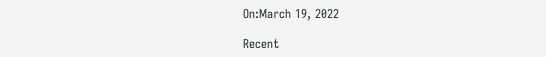On:March 19, 2022

Recent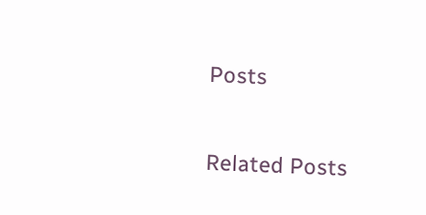Posts

Related Posts